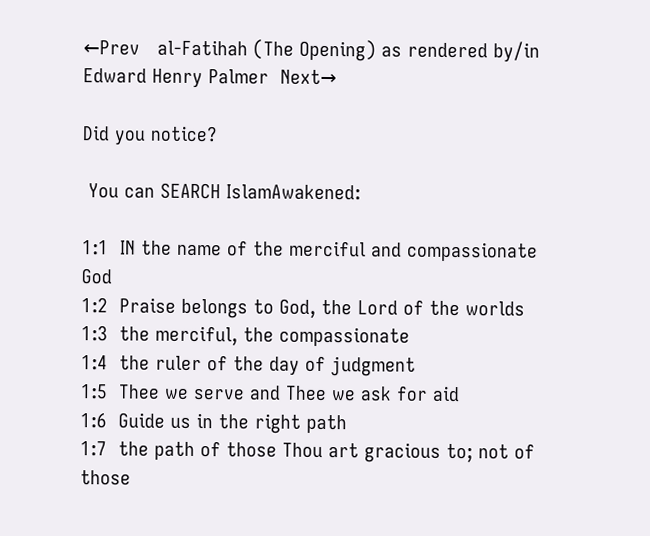←Prev   al-Fatihah (The Opening) as rendered by/in Edward Henry Palmer  Next→

Did you notice?

 You can SEARCH IslamAwakened:

1:1  IN the name of the merciful and compassionate God
1:2  Praise belongs to God, the Lord of the worlds
1:3  the merciful, the compassionate
1:4  the ruler of the day of judgment
1:5  Thee we serve and Thee we ask for aid
1:6  Guide us in the right path
1:7  the path of those Thou art gracious to; not of those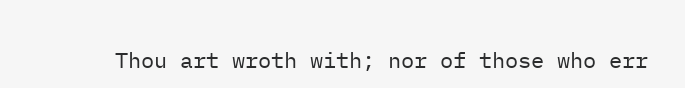Thou art wroth with; nor of those who err